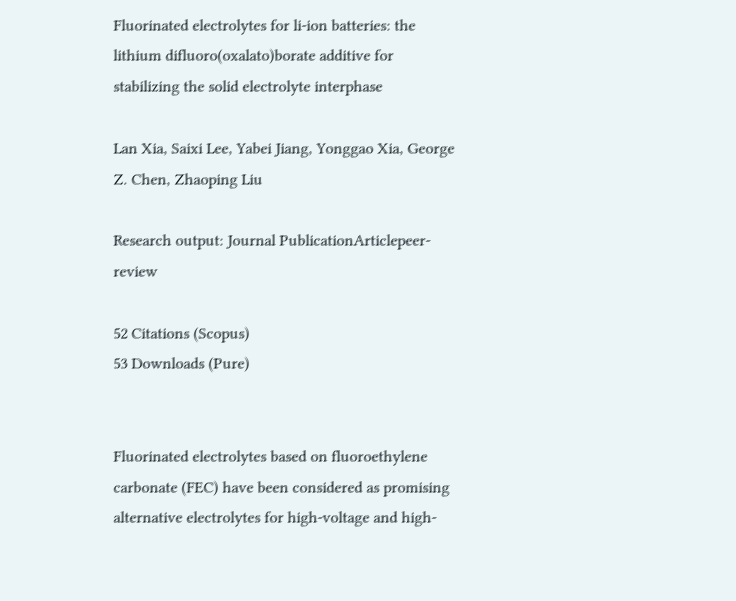Fluorinated electrolytes for li-ion batteries: the lithium difluoro(oxalato)borate additive for stabilizing the solid electrolyte interphase

Lan Xia, Saixi Lee, Yabei Jiang, Yonggao Xia, George Z. Chen, Zhaoping Liu

Research output: Journal PublicationArticlepeer-review

52 Citations (Scopus)
53 Downloads (Pure)


Fluorinated electrolytes based on fluoroethylene carbonate (FEC) have been considered as promising alternative electrolytes for high-voltage and high-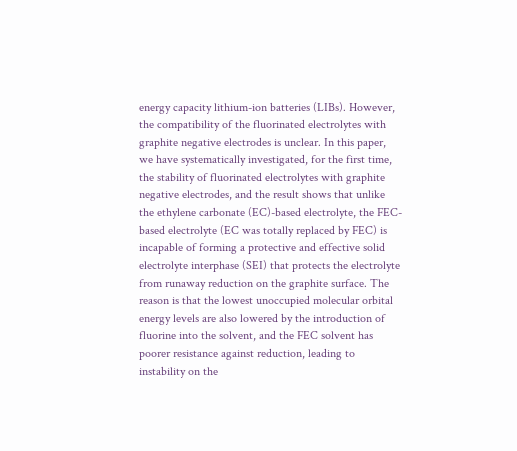energy capacity lithium-ion batteries (LIBs). However, the compatibility of the fluorinated electrolytes with graphite negative electrodes is unclear. In this paper, we have systematically investigated, for the first time, the stability of fluorinated electrolytes with graphite negative electrodes, and the result shows that unlike the ethylene carbonate (EC)-based electrolyte, the FEC-based electrolyte (EC was totally replaced by FEC) is incapable of forming a protective and effective solid electrolyte interphase (SEI) that protects the electrolyte from runaway reduction on the graphite surface. The reason is that the lowest unoccupied molecular orbital energy levels are also lowered by the introduction of fluorine into the solvent, and the FEC solvent has poorer resistance against reduction, leading to instability on the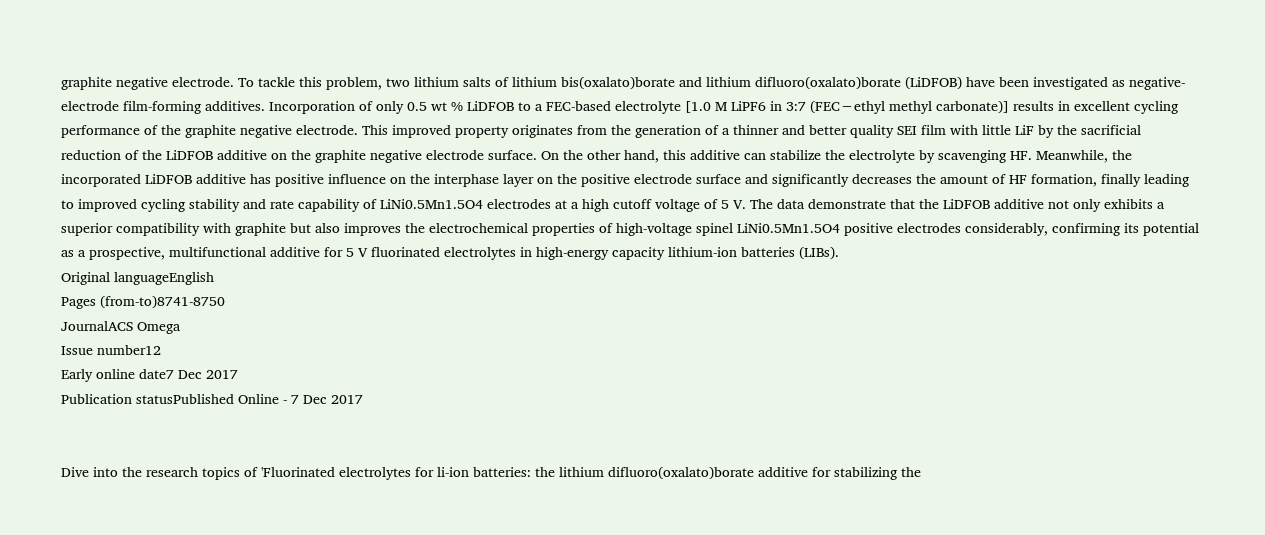graphite negative electrode. To tackle this problem, two lithium salts of lithium bis(oxalato)borate and lithium difluoro(oxalato)borate (LiDFOB) have been investigated as negative-electrode film-forming additives. Incorporation of only 0.5 wt % LiDFOB to a FEC-based electrolyte [1.0 M LiPF6 in 3:7 (FEC−ethyl methyl carbonate)] results in excellent cycling performance of the graphite negative electrode. This improved property originates from the generation of a thinner and better quality SEI film with little LiF by the sacrificial reduction of the LiDFOB additive on the graphite negative electrode surface. On the other hand, this additive can stabilize the electrolyte by scavenging HF. Meanwhile, the incorporated LiDFOB additive has positive influence on the interphase layer on the positive electrode surface and significantly decreases the amount of HF formation, finally leading to improved cycling stability and rate capability of LiNi0.5Mn1.5O4 electrodes at a high cutoff voltage of 5 V. The data demonstrate that the LiDFOB additive not only exhibits a superior compatibility with graphite but also improves the electrochemical properties of high-voltage spinel LiNi0.5Mn1.5O4 positive electrodes considerably, confirming its potential as a prospective, multifunctional additive for 5 V fluorinated electrolytes in high-energy capacity lithium-ion batteries (LIBs).
Original languageEnglish
Pages (from-to)8741-8750
JournalACS Omega
Issue number12
Early online date7 Dec 2017
Publication statusPublished Online - 7 Dec 2017


Dive into the research topics of 'Fluorinated electrolytes for li-ion batteries: the lithium difluoro(oxalato)borate additive for stabilizing the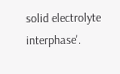solid electrolyte interphase'.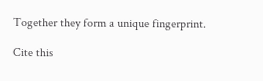Together they form a unique fingerprint.

Cite this